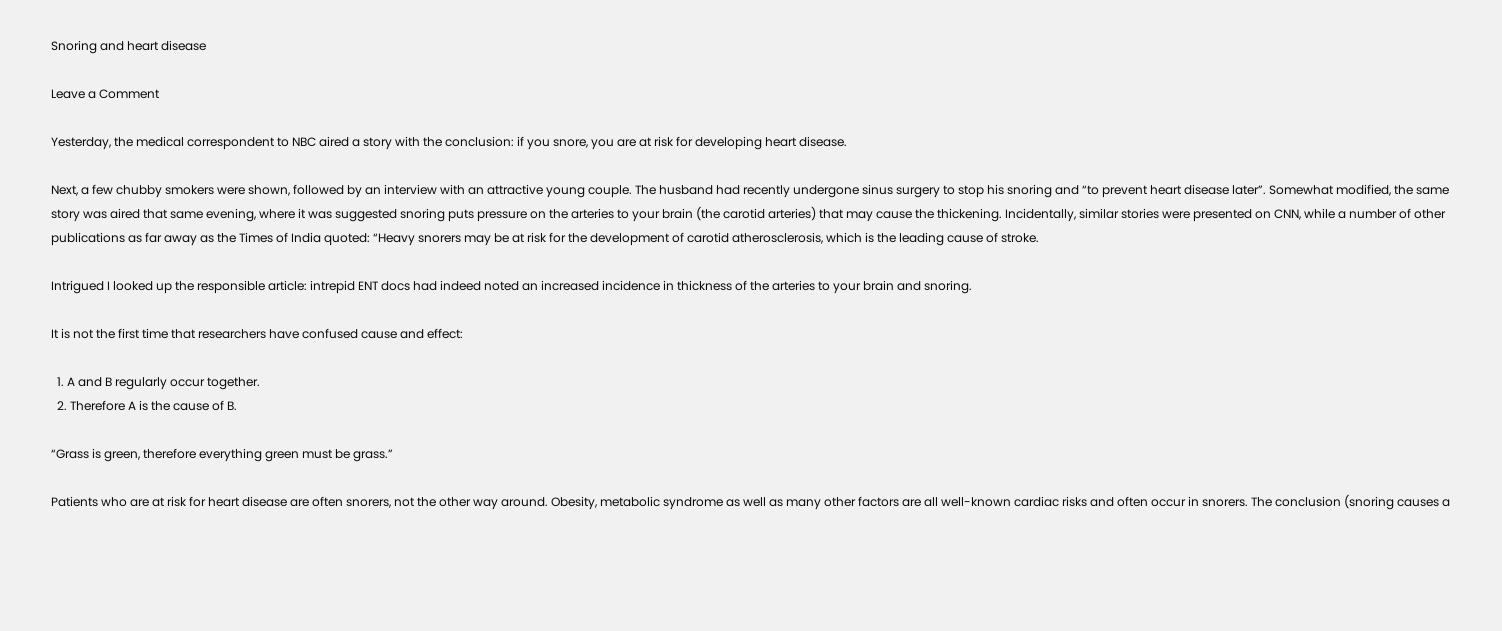Snoring and heart disease

Leave a Comment

Yesterday, the medical correspondent to NBC aired a story with the conclusion: if you snore, you are at risk for developing heart disease.

Next, a few chubby smokers were shown, followed by an interview with an attractive young couple. The husband had recently undergone sinus surgery to stop his snoring and “to prevent heart disease later”. Somewhat modified, the same story was aired that same evening, where it was suggested snoring puts pressure on the arteries to your brain (the carotid arteries) that may cause the thickening. Incidentally, similar stories were presented on CNN, while a number of other publications as far away as the Times of India quoted: “Heavy snorers may be at risk for the development of carotid atherosclerosis, which is the leading cause of stroke.

Intrigued I looked up the responsible article: intrepid ENT docs had indeed noted an increased incidence in thickness of the arteries to your brain and snoring.

It is not the first time that researchers have confused cause and effect:

  1. A and B regularly occur together.
  2. Therefore A is the cause of B.

“Grass is green, therefore everything green must be grass.”

Patients who are at risk for heart disease are often snorers, not the other way around. Obesity, metabolic syndrome as well as many other factors are all well-known cardiac risks and often occur in snorers. The conclusion (snoring causes a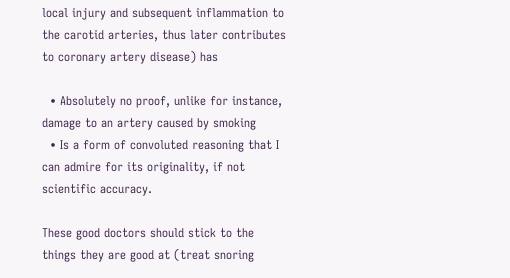local injury and subsequent inflammation to the carotid arteries, thus later contributes to coronary artery disease) has

  • Absolutely no proof, unlike for instance, damage to an artery caused by smoking
  • Is a form of convoluted reasoning that I can admire for its originality, if not scientific accuracy.

These good doctors should stick to the things they are good at (treat snoring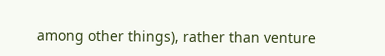among other things), rather than venture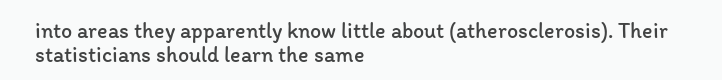into areas they apparently know little about (atherosclerosis). Their statisticians should learn the same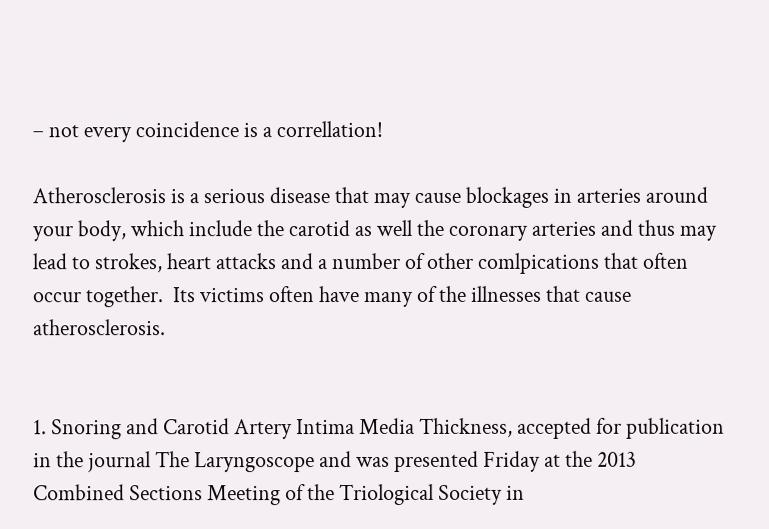– not every coincidence is a correllation!

Atherosclerosis is a serious disease that may cause blockages in arteries around your body, which include the carotid as well the coronary arteries and thus may lead to strokes, heart attacks and a number of other comlpications that often occur together.  Its victims often have many of the illnesses that cause atherosclerosis.


1. Snoring and Carotid Artery Intima Media Thickness, accepted for publication in the journal The Laryngoscope and was presented Friday at the 2013 Combined Sections Meeting of the Triological Society in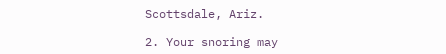Scottsdale, Ariz.

2. Your snoring may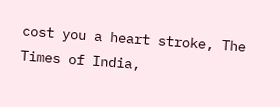cost you a heart stroke, The Times of India,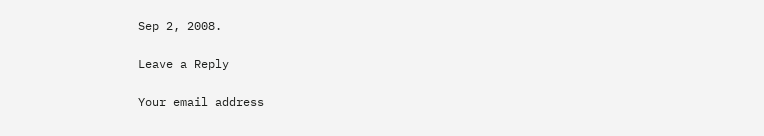Sep 2, 2008.

Leave a Reply

Your email address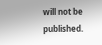will not be published.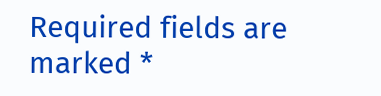Required fields are marked *